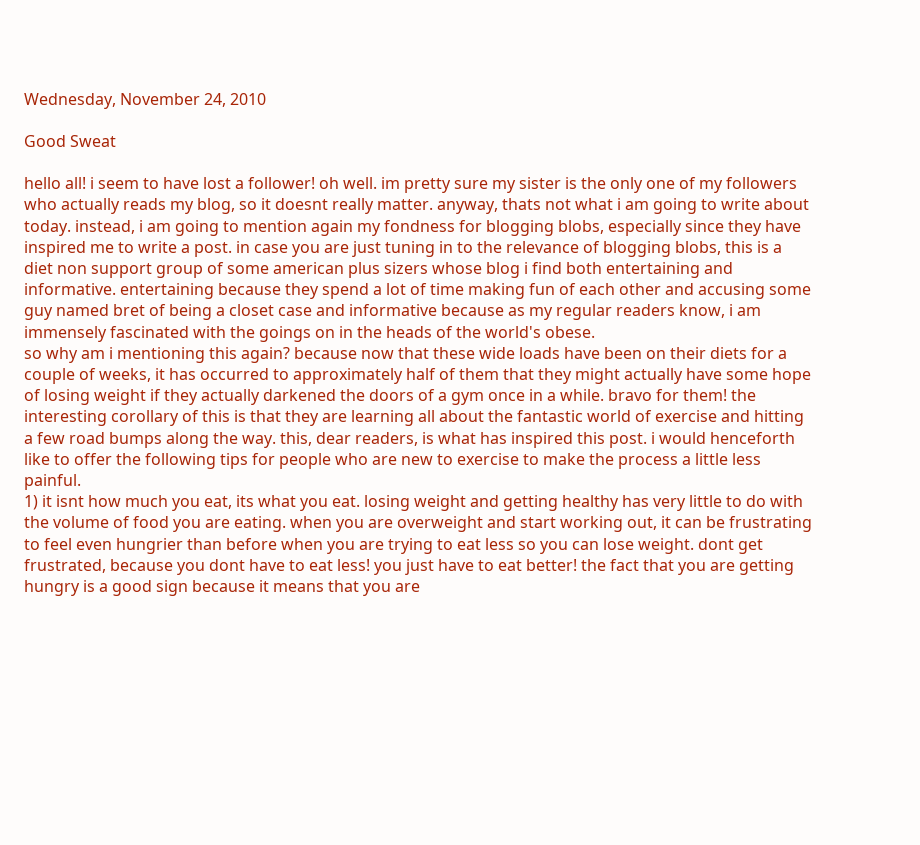Wednesday, November 24, 2010

Good Sweat

hello all! i seem to have lost a follower! oh well. im pretty sure my sister is the only one of my followers who actually reads my blog, so it doesnt really matter. anyway, thats not what i am going to write about today. instead, i am going to mention again my fondness for blogging blobs, especially since they have inspired me to write a post. in case you are just tuning in to the relevance of blogging blobs, this is a diet non support group of some american plus sizers whose blog i find both entertaining and informative. entertaining because they spend a lot of time making fun of each other and accusing some guy named bret of being a closet case and informative because as my regular readers know, i am immensely fascinated with the goings on in the heads of the world's obese.
so why am i mentioning this again? because now that these wide loads have been on their diets for a couple of weeks, it has occurred to approximately half of them that they might actually have some hope of losing weight if they actually darkened the doors of a gym once in a while. bravo for them! the interesting corollary of this is that they are learning all about the fantastic world of exercise and hitting a few road bumps along the way. this, dear readers, is what has inspired this post. i would henceforth like to offer the following tips for people who are new to exercise to make the process a little less painful.
1) it isnt how much you eat, its what you eat. losing weight and getting healthy has very little to do with the volume of food you are eating. when you are overweight and start working out, it can be frustrating to feel even hungrier than before when you are trying to eat less so you can lose weight. dont get frustrated, because you dont have to eat less! you just have to eat better! the fact that you are getting hungry is a good sign because it means that you are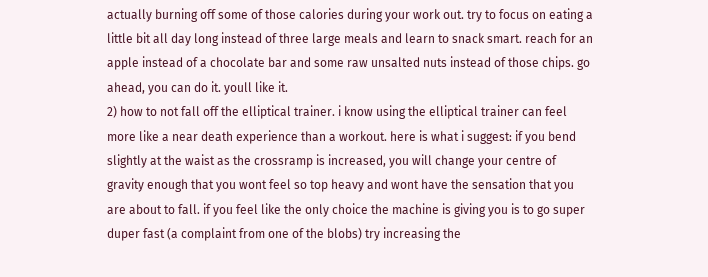actually burning off some of those calories during your work out. try to focus on eating a little bit all day long instead of three large meals and learn to snack smart. reach for an apple instead of a chocolate bar and some raw unsalted nuts instead of those chips. go ahead, you can do it. youll like it.
2) how to not fall off the elliptical trainer. i know using the elliptical trainer can feel more like a near death experience than a workout. here is what i suggest: if you bend slightly at the waist as the crossramp is increased, you will change your centre of gravity enough that you wont feel so top heavy and wont have the sensation that you are about to fall. if you feel like the only choice the machine is giving you is to go super duper fast (a complaint from one of the blobs) try increasing the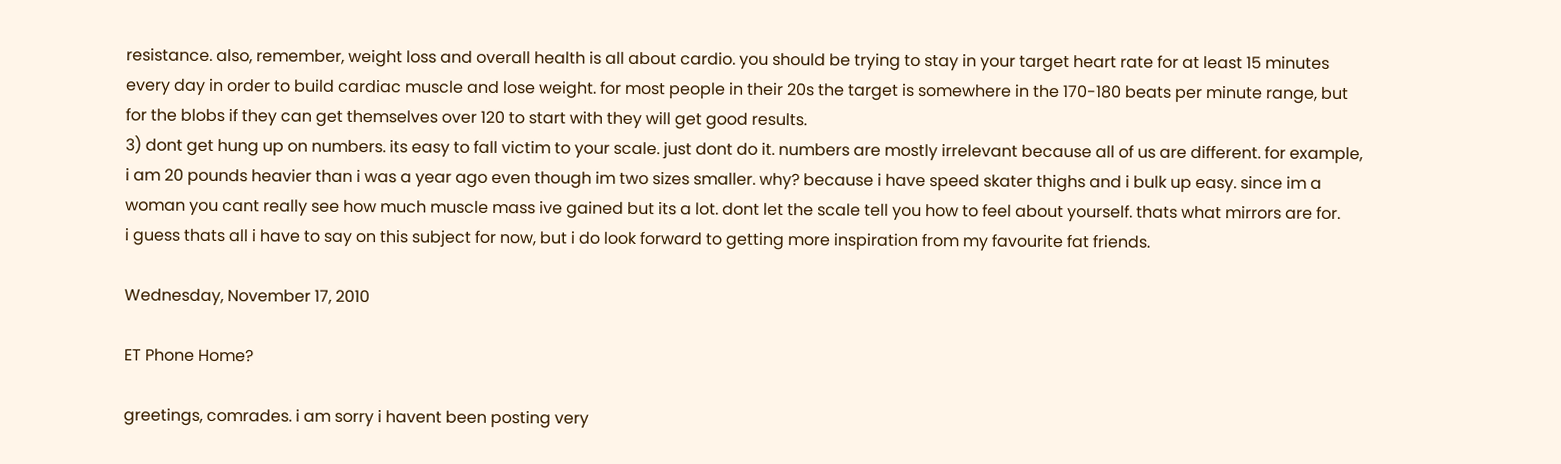resistance. also, remember, weight loss and overall health is all about cardio. you should be trying to stay in your target heart rate for at least 15 minutes every day in order to build cardiac muscle and lose weight. for most people in their 20s the target is somewhere in the 170-180 beats per minute range, but for the blobs if they can get themselves over 120 to start with they will get good results.
3) dont get hung up on numbers. its easy to fall victim to your scale. just dont do it. numbers are mostly irrelevant because all of us are different. for example, i am 20 pounds heavier than i was a year ago even though im two sizes smaller. why? because i have speed skater thighs and i bulk up easy. since im a woman you cant really see how much muscle mass ive gained but its a lot. dont let the scale tell you how to feel about yourself. thats what mirrors are for.
i guess thats all i have to say on this subject for now, but i do look forward to getting more inspiration from my favourite fat friends.

Wednesday, November 17, 2010

ET Phone Home?

greetings, comrades. i am sorry i havent been posting very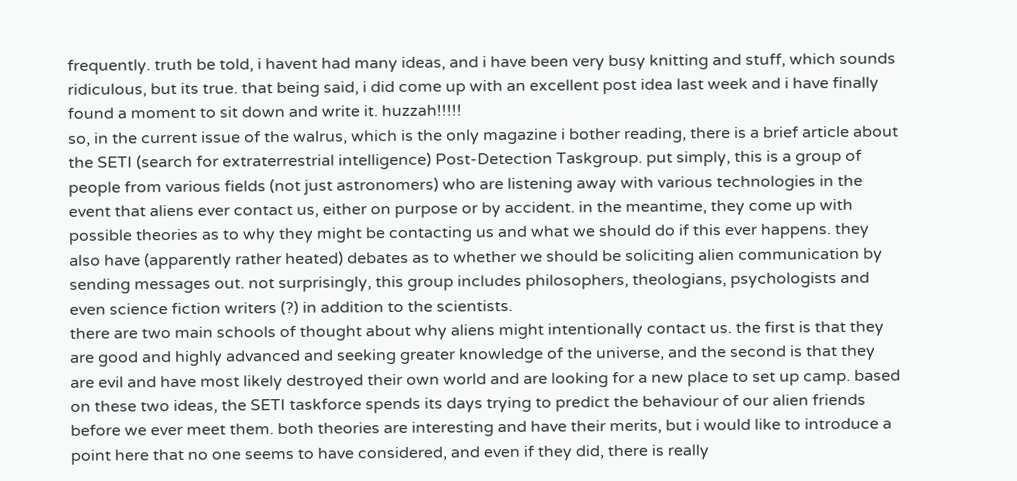frequently. truth be told, i havent had many ideas, and i have been very busy knitting and stuff, which sounds ridiculous, but its true. that being said, i did come up with an excellent post idea last week and i have finally found a moment to sit down and write it. huzzah!!!!!
so, in the current issue of the walrus, which is the only magazine i bother reading, there is a brief article about the SETI (search for extraterrestrial intelligence) Post-Detection Taskgroup. put simply, this is a group of people from various fields (not just astronomers) who are listening away with various technologies in the event that aliens ever contact us, either on purpose or by accident. in the meantime, they come up with possible theories as to why they might be contacting us and what we should do if this ever happens. they also have (apparently rather heated) debates as to whether we should be soliciting alien communication by sending messages out. not surprisingly, this group includes philosophers, theologians, psychologists and even science fiction writers (?) in addition to the scientists.
there are two main schools of thought about why aliens might intentionally contact us. the first is that they are good and highly advanced and seeking greater knowledge of the universe, and the second is that they are evil and have most likely destroyed their own world and are looking for a new place to set up camp. based on these two ideas, the SETI taskforce spends its days trying to predict the behaviour of our alien friends before we ever meet them. both theories are interesting and have their merits, but i would like to introduce a point here that no one seems to have considered, and even if they did, there is really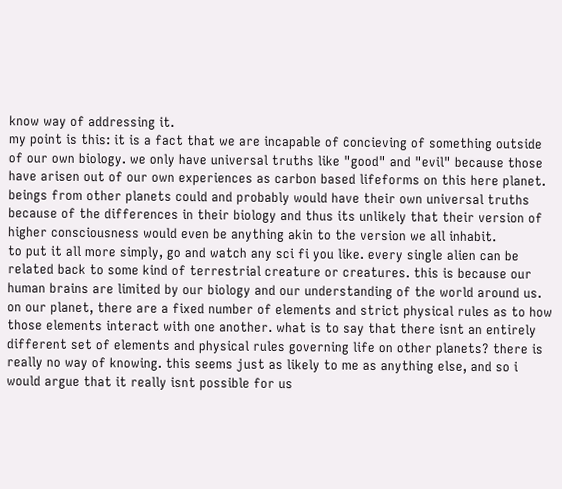know way of addressing it.
my point is this: it is a fact that we are incapable of concieving of something outside of our own biology. we only have universal truths like "good" and "evil" because those have arisen out of our own experiences as carbon based lifeforms on this here planet. beings from other planets could and probably would have their own universal truths because of the differences in their biology and thus its unlikely that their version of higher consciousness would even be anything akin to the version we all inhabit.
to put it all more simply, go and watch any sci fi you like. every single alien can be related back to some kind of terrestrial creature or creatures. this is because our human brains are limited by our biology and our understanding of the world around us. on our planet, there are a fixed number of elements and strict physical rules as to how those elements interact with one another. what is to say that there isnt an entirely different set of elements and physical rules governing life on other planets? there is really no way of knowing. this seems just as likely to me as anything else, and so i would argue that it really isnt possible for us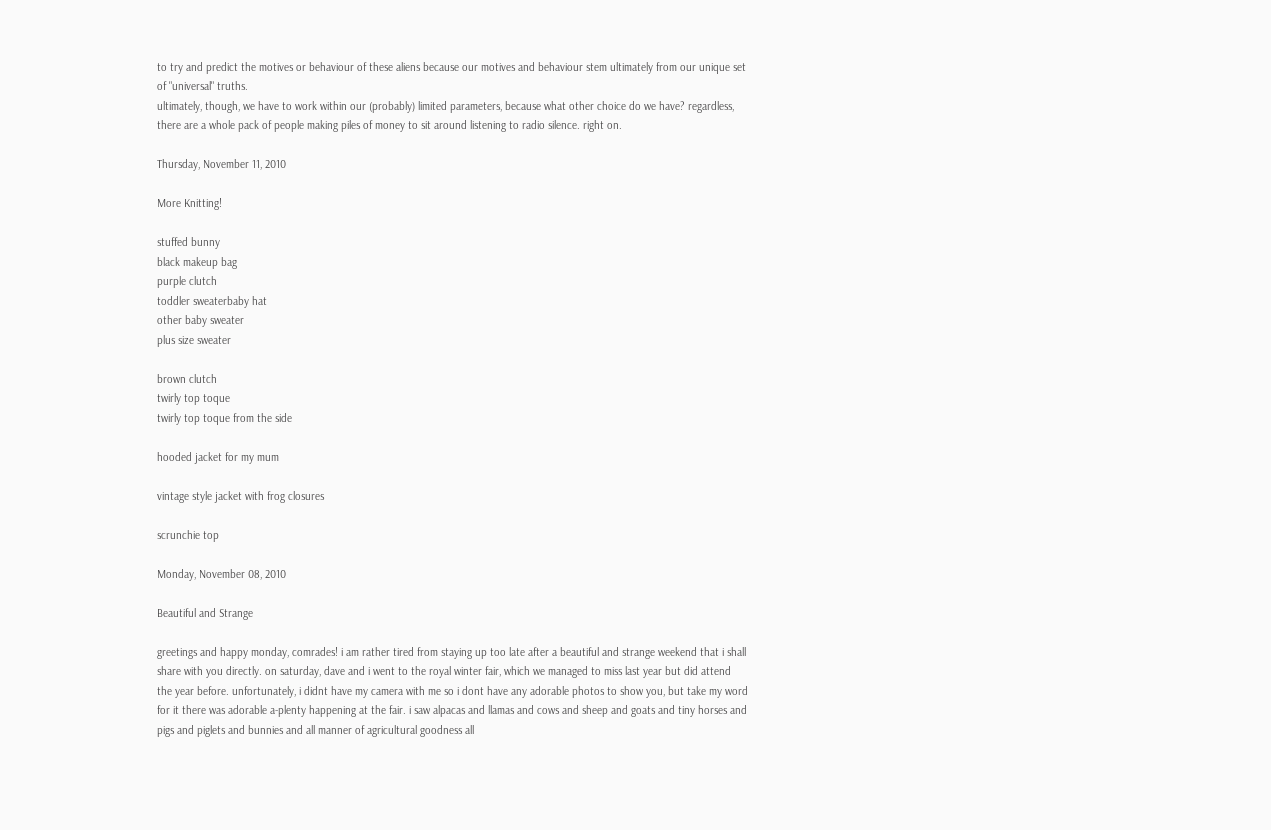to try and predict the motives or behaviour of these aliens because our motives and behaviour stem ultimately from our unique set of "universal" truths.
ultimately, though, we have to work within our (probably) limited parameters, because what other choice do we have? regardless, there are a whole pack of people making piles of money to sit around listening to radio silence. right on.

Thursday, November 11, 2010

More Knitting!

stuffed bunny
black makeup bag
purple clutch
toddler sweaterbaby hat
other baby sweater
plus size sweater

brown clutch
twirly top toque
twirly top toque from the side

hooded jacket for my mum

vintage style jacket with frog closures

scrunchie top

Monday, November 08, 2010

Beautiful and Strange

greetings and happy monday, comrades! i am rather tired from staying up too late after a beautiful and strange weekend that i shall share with you directly. on saturday, dave and i went to the royal winter fair, which we managed to miss last year but did attend the year before. unfortunately, i didnt have my camera with me so i dont have any adorable photos to show you, but take my word for it there was adorable a-plenty happening at the fair. i saw alpacas and llamas and cows and sheep and goats and tiny horses and pigs and piglets and bunnies and all manner of agricultural goodness all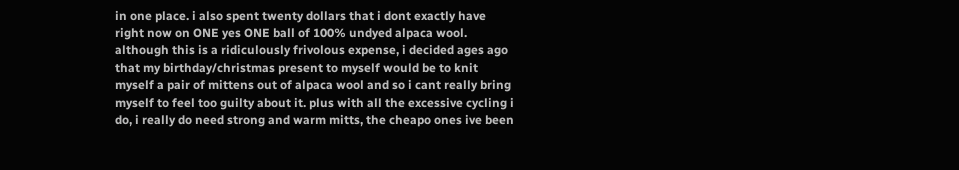in one place. i also spent twenty dollars that i dont exactly have right now on ONE yes ONE ball of 100% undyed alpaca wool. although this is a ridiculously frivolous expense, i decided ages ago that my birthday/christmas present to myself would be to knit myself a pair of mittens out of alpaca wool and so i cant really bring myself to feel too guilty about it. plus with all the excessive cycling i do, i really do need strong and warm mitts, the cheapo ones ive been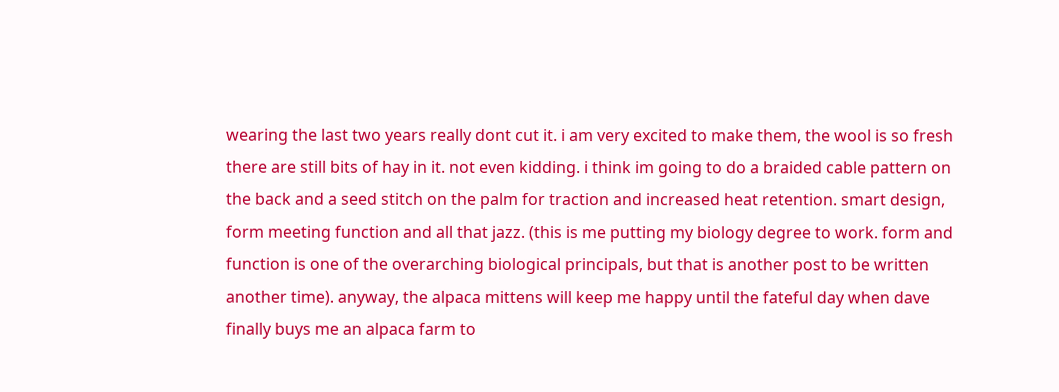wearing the last two years really dont cut it. i am very excited to make them, the wool is so fresh there are still bits of hay in it. not even kidding. i think im going to do a braided cable pattern on the back and a seed stitch on the palm for traction and increased heat retention. smart design, form meeting function and all that jazz. (this is me putting my biology degree to work. form and function is one of the overarching biological principals, but that is another post to be written another time). anyway, the alpaca mittens will keep me happy until the fateful day when dave finally buys me an alpaca farm to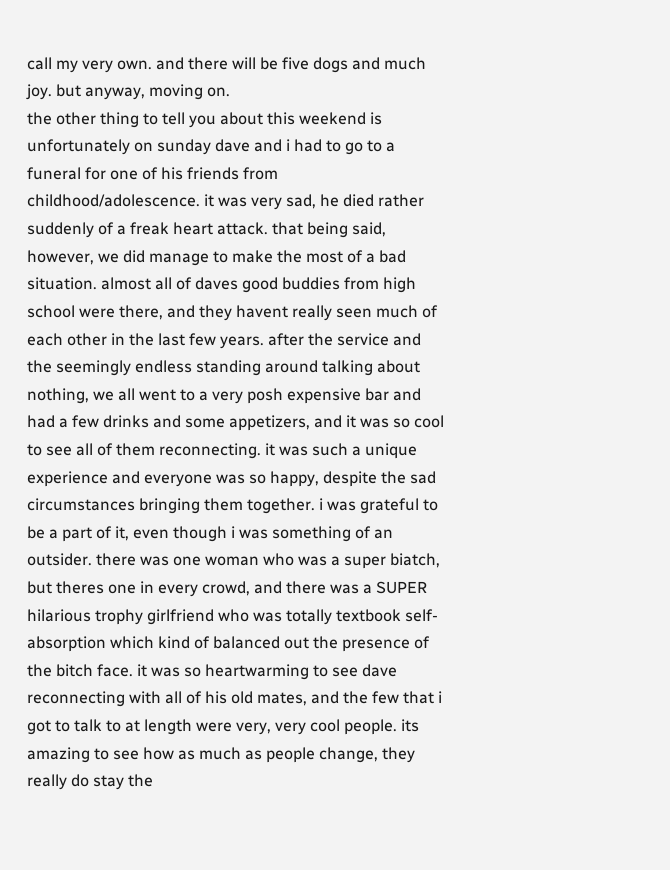call my very own. and there will be five dogs and much joy. but anyway, moving on.
the other thing to tell you about this weekend is unfortunately on sunday dave and i had to go to a funeral for one of his friends from childhood/adolescence. it was very sad, he died rather suddenly of a freak heart attack. that being said, however, we did manage to make the most of a bad situation. almost all of daves good buddies from high school were there, and they havent really seen much of each other in the last few years. after the service and the seemingly endless standing around talking about nothing, we all went to a very posh expensive bar and had a few drinks and some appetizers, and it was so cool to see all of them reconnecting. it was such a unique experience and everyone was so happy, despite the sad circumstances bringing them together. i was grateful to be a part of it, even though i was something of an outsider. there was one woman who was a super biatch, but theres one in every crowd, and there was a SUPER hilarious trophy girlfriend who was totally textbook self-absorption which kind of balanced out the presence of the bitch face. it was so heartwarming to see dave reconnecting with all of his old mates, and the few that i got to talk to at length were very, very cool people. its amazing to see how as much as people change, they really do stay the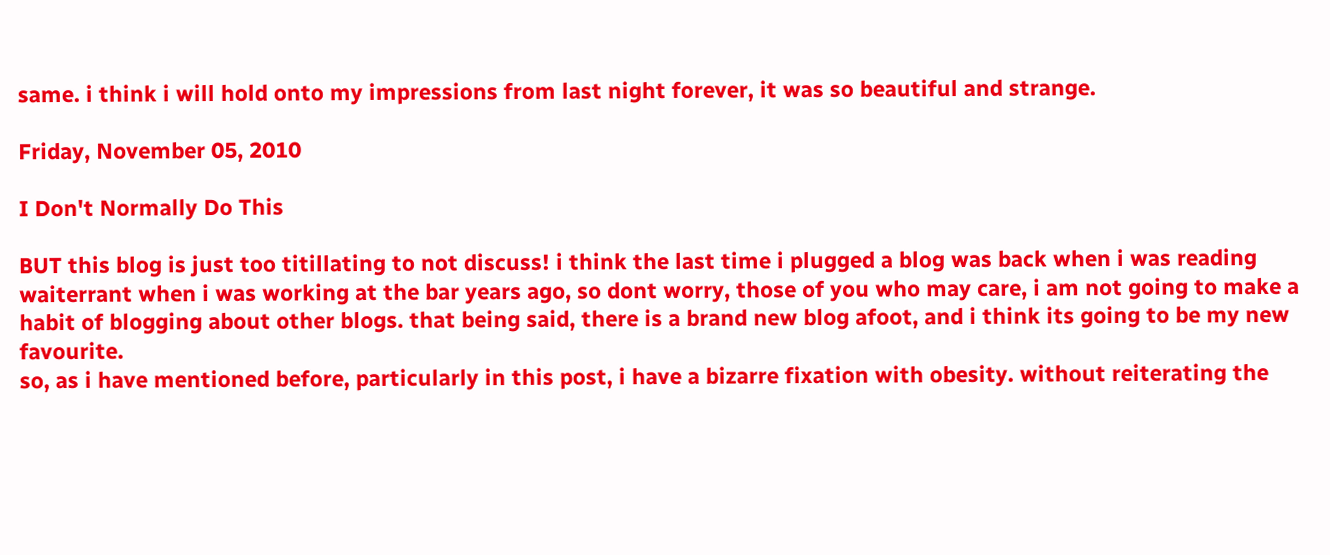same. i think i will hold onto my impressions from last night forever, it was so beautiful and strange.

Friday, November 05, 2010

I Don't Normally Do This

BUT this blog is just too titillating to not discuss! i think the last time i plugged a blog was back when i was reading waiterrant when i was working at the bar years ago, so dont worry, those of you who may care, i am not going to make a habit of blogging about other blogs. that being said, there is a brand new blog afoot, and i think its going to be my new favourite.
so, as i have mentioned before, particularly in this post, i have a bizarre fixation with obesity. without reiterating the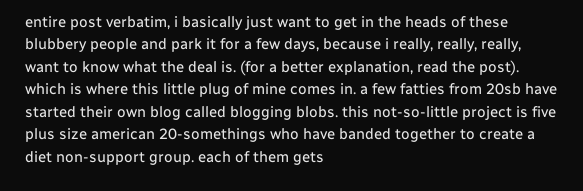entire post verbatim, i basically just want to get in the heads of these blubbery people and park it for a few days, because i really, really, really, want to know what the deal is. (for a better explanation, read the post).
which is where this little plug of mine comes in. a few fatties from 20sb have started their own blog called blogging blobs. this not-so-little project is five plus size american 20-somethings who have banded together to create a diet non-support group. each of them gets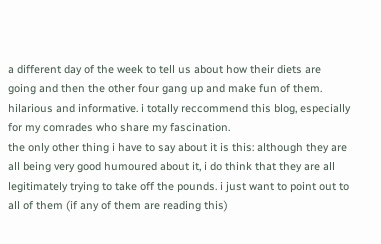a different day of the week to tell us about how their diets are going and then the other four gang up and make fun of them. hilarious and informative. i totally reccommend this blog, especially for my comrades who share my fascination.
the only other thing i have to say about it is this: although they are all being very good humoured about it, i do think that they are all legitimately trying to take off the pounds. i just want to point out to all of them (if any of them are reading this)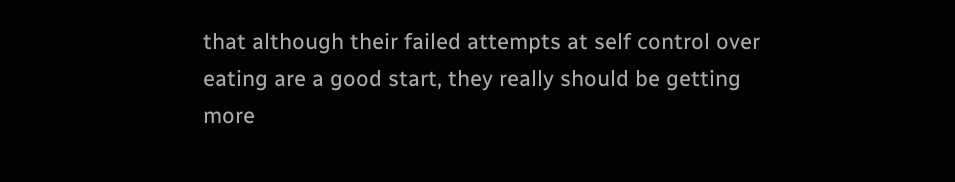that although their failed attempts at self control over eating are a good start, they really should be getting more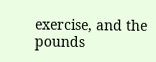exercise, and the pounds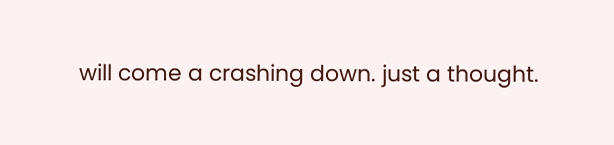will come a crashing down. just a thought.